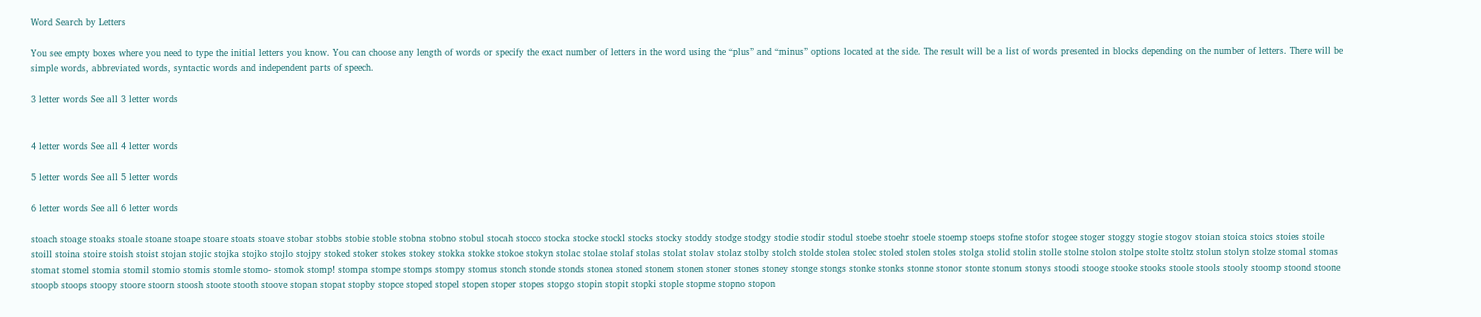Word Search by Letters

You see empty boxes where you need to type the initial letters you know. You can choose any length of words or specify the exact number of letters in the word using the “plus” and “minus” options located at the side. The result will be a list of words presented in blocks depending on the number of letters. There will be simple words, abbreviated words, syntactic words and independent parts of speech.

3 letter words See all 3 letter words


4 letter words See all 4 letter words

5 letter words See all 5 letter words

6 letter words See all 6 letter words

stoach stoage stoaks stoale stoane stoape stoare stoats stoave stobar stobbs stobie stoble stobna stobno stobul stocah stocco stocka stocke stockl stocks stocky stoddy stodge stodgy stodie stodir stodul stoebe stoehr stoele stoemp stoeps stofne stofor stogee stoger stoggy stogie stogov stoian stoica stoics stoies stoile stoill stoina stoire stoish stoist stojan stojic stojka stojko stojlo stojpy stoked stoker stokes stokey stokka stokke stokoe stokyn stolac stolae stolaf stolas stolat stolav stolaz stolby stolch stolde stolea stolec stoled stolen stoles stolga stolid stolin stolle stolne stolon stolpe stolte stoltz stolun stolyn stolze stomal stomas stomat stomel stomia stomil stomio stomis stomle stomo- stomok stomp! stompa stompe stomps stompy stomus stonch stonde stonds stonea stoned stonem stonen stoner stones stoney stonge stongs stonke stonks stonne stonor stonte stonum stonys stoodi stooge stooke stooks stoole stools stooly stoomp stoond stoone stoopb stoops stoopy stoore stoorn stoosh stoote stooth stoove stopan stopat stopby stopce stoped stopel stopen stoper stopes stopgo stopin stopit stopki stople stopme stopno stopon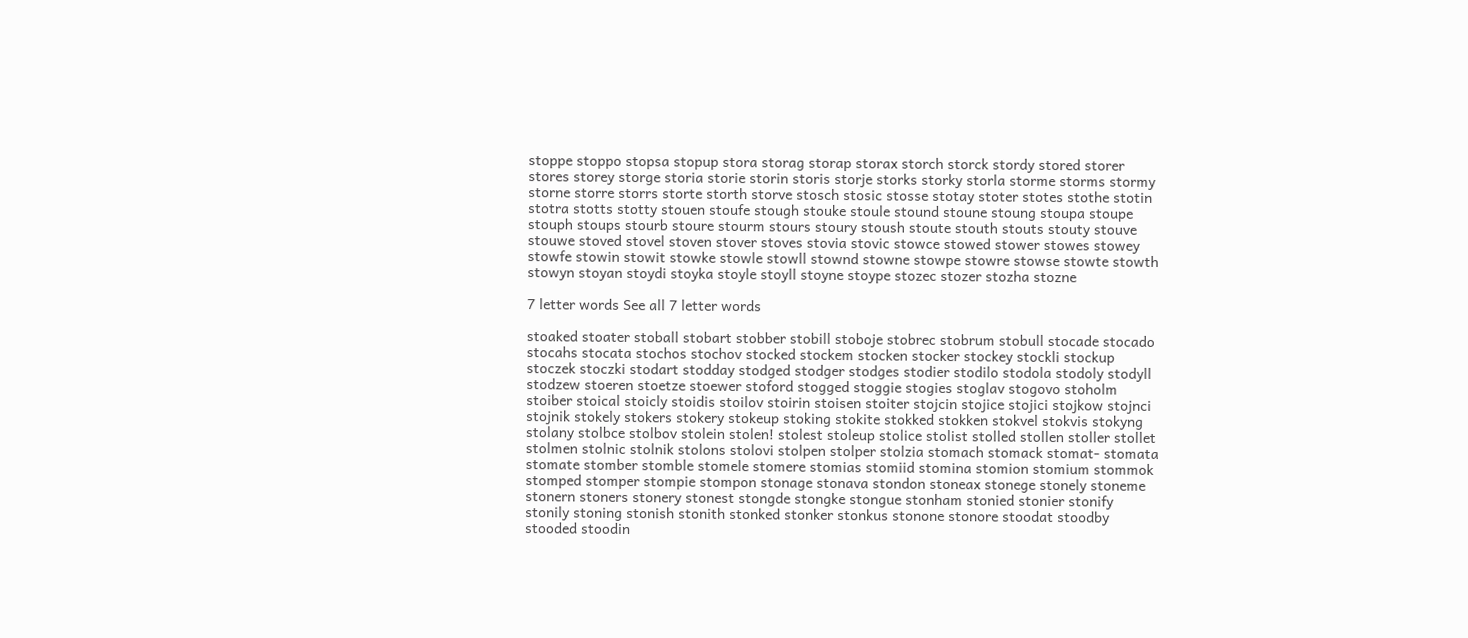stoppe stoppo stopsa stopup stora storag storap storax storch storck stordy stored storer stores storey storge storia storie storin storis storje storks storky storla storme storms stormy storne storre storrs storte storth storve stosch stosic stosse stotay stoter stotes stothe stotin stotra stotts stotty stouen stoufe stough stouke stoule stound stoune stoung stoupa stoupe stouph stoups stourb stoure stourm stours stoury stoush stoute stouth stouts stouty stouve stouwe stoved stovel stoven stover stoves stovia stovic stowce stowed stower stowes stowey stowfe stowin stowit stowke stowle stowll stownd stowne stowpe stowre stowse stowte stowth stowyn stoyan stoydi stoyka stoyle stoyll stoyne stoype stozec stozer stozha stozne

7 letter words See all 7 letter words

stoaked stoater stoball stobart stobber stobill stoboje stobrec stobrum stobull stocade stocado stocahs stocata stochos stochov stocked stockem stocken stocker stockey stockli stockup stoczek stoczki stodart stodday stodged stodger stodges stodier stodilo stodola stodoly stodyll stodzew stoeren stoetze stoewer stoford stogged stoggie stogies stoglav stogovo stoholm stoiber stoical stoicly stoidis stoilov stoirin stoisen stoiter stojcin stojice stojici stojkow stojnci stojnik stokely stokers stokery stokeup stoking stokite stokked stokken stokvel stokvis stokyng stolany stolbce stolbov stolein stolen! stolest stoleup stolice stolist stolled stollen stoller stollet stolmen stolnic stolnik stolons stolovi stolpen stolper stolzia stomach stomack stomat- stomata stomate stomber stomble stomele stomere stomias stomiid stomina stomion stomium stommok stomped stomper stompie stompon stonage stonava stondon stoneax stonege stonely stoneme stonern stoners stonery stonest stongde stongke stongue stonham stonied stonier stonify stonily stoning stonish stonith stonked stonker stonkus stonone stonore stoodat stoodby stooded stoodin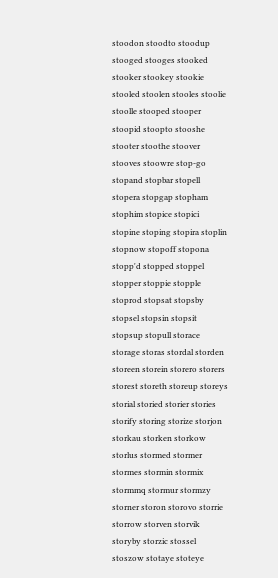stoodon stoodto stoodup stooged stooges stooked stooker stookey stookie stooled stoolen stooles stoolie stoolle stooped stooper stoopid stoopto stooshe stooter stoothe stoover stooves stoowre stop-go stopand stopbar stopell stopera stopgap stopham stophim stopice stopici stopine stoping stopira stoplin stopnow stopoff stopona stopp'd stopped stoppel stopper stoppie stopple stoprod stopsat stopsby stopsel stopsin stopsit stopsup stopull storace storage storas stordal storden storeen storein storero storers storest storeth storeup storeys storial storied storier stories storify storing storize storjon storkau storken storkow storlus stormed stormer stormes stormin stormix stormmq stormur stormzy storner storon storovo storrie storrow storven storvik storyby storzic stossel stoszow stotaye stoteye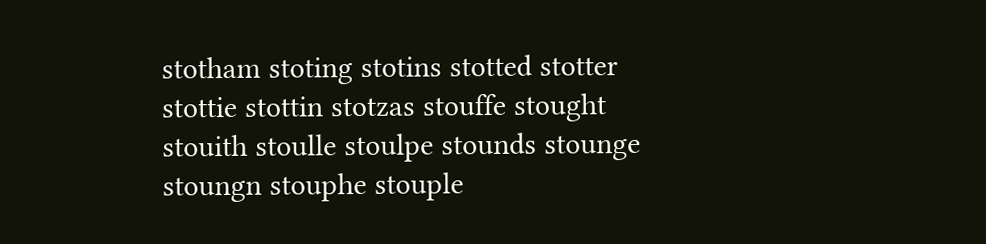stotham stoting stotins stotted stotter stottie stottin stotzas stouffe stought stouith stoulle stoulpe stounds stounge stoungn stouphe stouple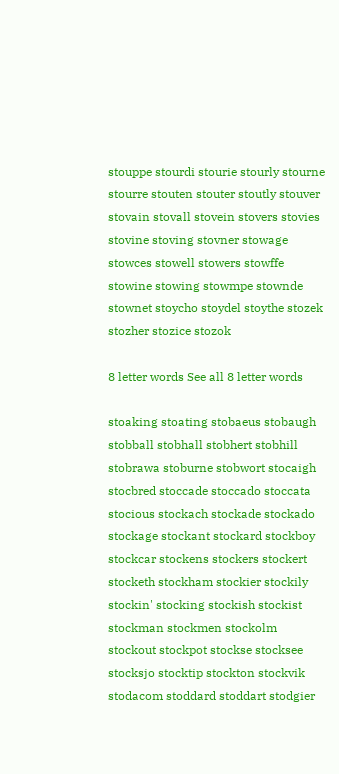stouppe stourdi stourie stourly stourne stourre stouten stouter stoutly stouver stovain stovall stovein stovers stovies stovine stoving stovner stowage stowces stowell stowers stowffe stowine stowing stowmpe stownde stownet stoycho stoydel stoythe stozek stozher stozice stozok

8 letter words See all 8 letter words

stoaking stoating stobaeus stobaugh stobball stobhall stobhert stobhill stobrawa stoburne stobwort stocaigh stocbred stoccade stoccado stoccata stocious stockach stockade stockado stockage stockant stockard stockboy stockcar stockens stockers stockert stocketh stockham stockier stockily stockin' stocking stockish stockist stockman stockmen stockolm stockout stockpot stockse stocksee stocksjo stocktip stockton stockvik stodacom stoddard stoddart stodgier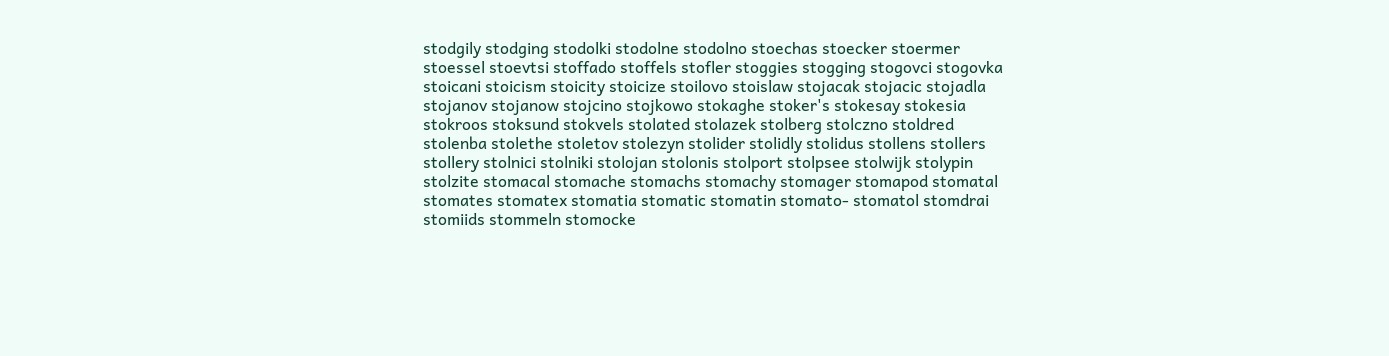stodgily stodging stodolki stodolne stodolno stoechas stoecker stoermer stoessel stoevtsi stoffado stoffels stofler stoggies stogging stogovci stogovka stoicani stoicism stoicity stoicize stoilovo stoislaw stojacak stojacic stojadla stojanov stojanow stojcino stojkowo stokaghe stoker's stokesay stokesia stokroos stoksund stokvels stolated stolazek stolberg stolczno stoldred stolenba stolethe stoletov stolezyn stolider stolidly stolidus stollens stollers stollery stolnici stolniki stolojan stolonis stolport stolpsee stolwijk stolypin stolzite stomacal stomache stomachs stomachy stomager stomapod stomatal stomates stomatex stomatia stomatic stomatin stomato- stomatol stomdrai stomiids stommeln stomocke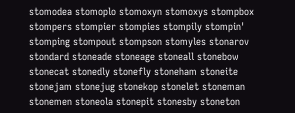stomodea stomoplo stomoxyn stomoxys stompbox stompers stompier stompies stompily stompin' stomping stompout stompson stomyles stonarov stondard stoneade stoneage stoneall stonebow stonecat stonedly stonefly stoneham stoneite stonejam stonejug stonekop stonelet stoneman stonemen stoneola stonepit stonesby stoneton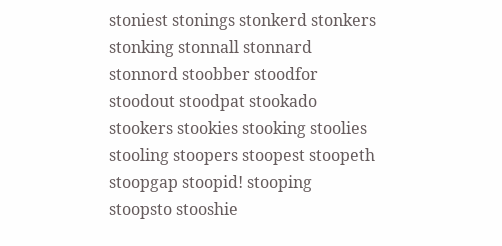stoniest stonings stonkerd stonkers stonking stonnall stonnard stonnord stoobber stoodfor stoodout stoodpat stookado stookers stookies stooking stoolies stooling stoopers stoopest stoopeth stoopgap stoopid! stooping stoopsto stooshie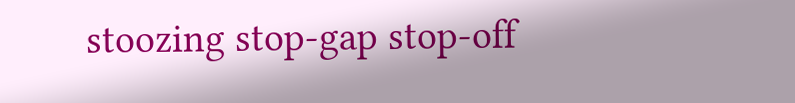stoozing stop-gap stop-off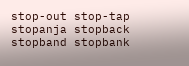stop-out stop-tap stopanja stopback stopband stopbank